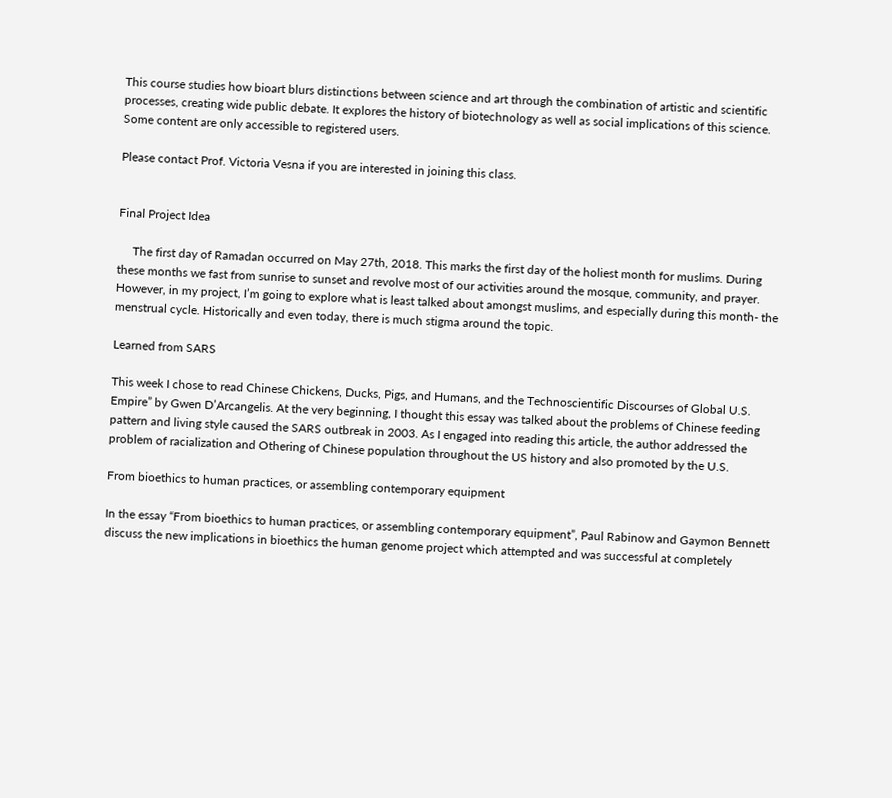This course studies how bioart blurs distinctions between science and art through the combination of artistic and scientific processes, creating wide public debate. It explores the history of biotechnology as well as social implications of this science.
Some content are only accessible to registered users.

Please contact Prof. Victoria Vesna if you are interested in joining this class.


Final Project Idea

     The first day of Ramadan occurred on May 27th, 2018. This marks the first day of the holiest month for muslims. During these months we fast from sunrise to sunset and revolve most of our activities around the mosque, community, and prayer. However, in my project, I’m going to explore what is least talked about amongst muslims, and especially during this month- the menstrual cycle. Historically and even today, there is much stigma around the topic.

Learned from SARS

This week I chose to read Chinese Chickens, Ducks, Pigs, and Humans, and the Technoscientific Discourses of Global U.S. Empire” by Gwen D’Arcangelis. At the very beginning, I thought this essay was talked about the problems of Chinese feeding pattern and living style caused the SARS outbreak in 2003. As I engaged into reading this article, the author addressed the problem of racialization and Othering of Chinese population throughout the US history and also promoted by the U.S.

From bioethics to human practices, or assembling contemporary equipment

In the essay “From bioethics to human practices, or assembling contemporary equipment”, Paul Rabinow and Gaymon Bennett discuss the new implications in bioethics the human genome project which attempted and was successful at completely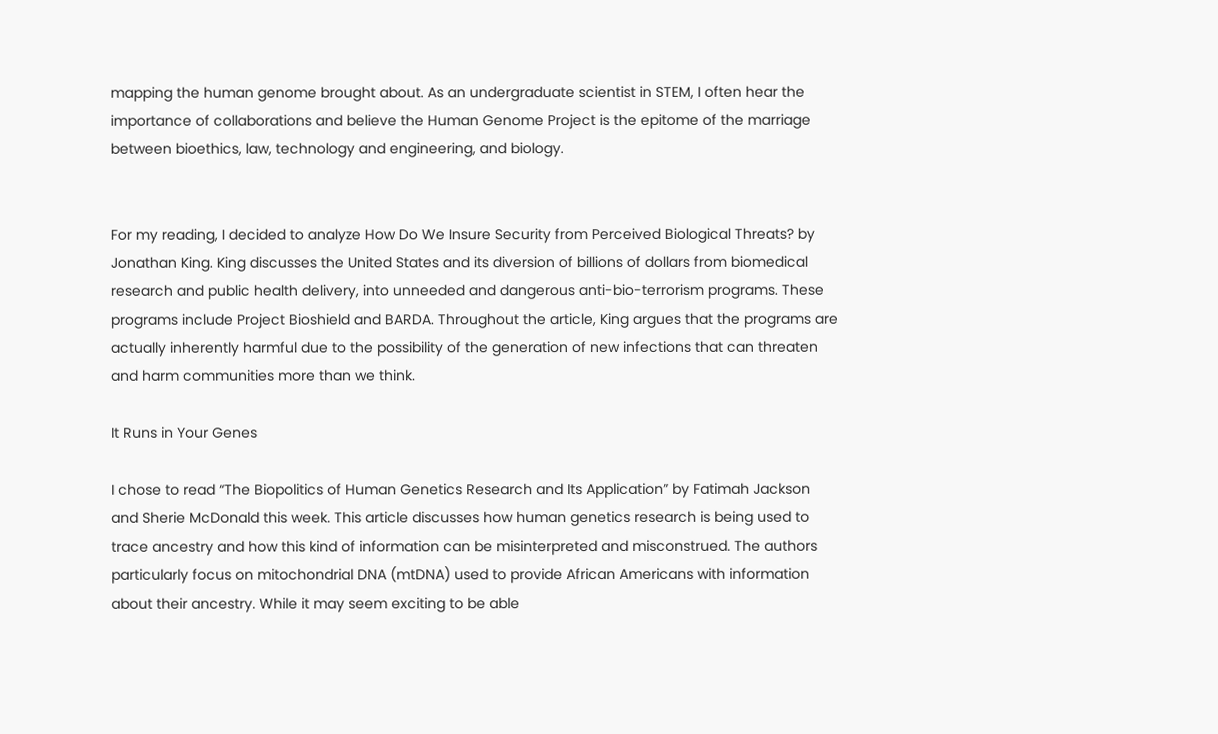mapping the human genome brought about. As an undergraduate scientist in STEM, I often hear the importance of collaborations and believe the Human Genome Project is the epitome of the marriage between bioethics, law, technology and engineering, and biology.


For my reading, I decided to analyze How Do We Insure Security from Perceived Biological Threats? by Jonathan King. King discusses the United States and its diversion of billions of dollars from biomedical research and public health delivery, into unneeded and dangerous anti-bio-terrorism programs. These programs include Project Bioshield and BARDA. Throughout the article, King argues that the programs are actually inherently harmful due to the possibility of the generation of new infections that can threaten and harm communities more than we think.

It Runs in Your Genes

I chose to read “The Biopolitics of Human Genetics Research and Its Application” by Fatimah Jackson and Sherie McDonald this week. This article discusses how human genetics research is being used to trace ancestry and how this kind of information can be misinterpreted and misconstrued. The authors particularly focus on mitochondrial DNA (mtDNA) used to provide African Americans with information about their ancestry. While it may seem exciting to be able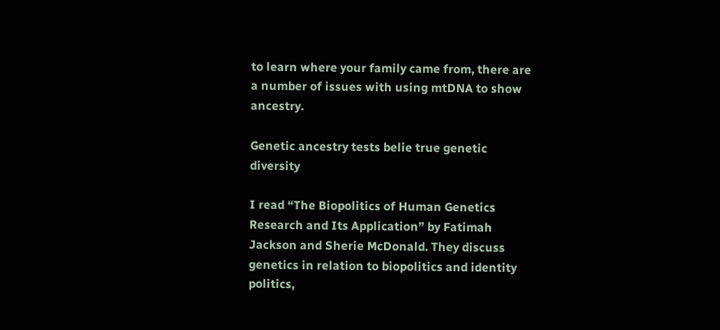to learn where your family came from, there are a number of issues with using mtDNA to show ancestry.

Genetic ancestry tests belie true genetic diversity

I read “The Biopolitics of Human Genetics Research and Its Application” by Fatimah Jackson and Sherie McDonald. They discuss genetics in relation to biopolitics and identity politics,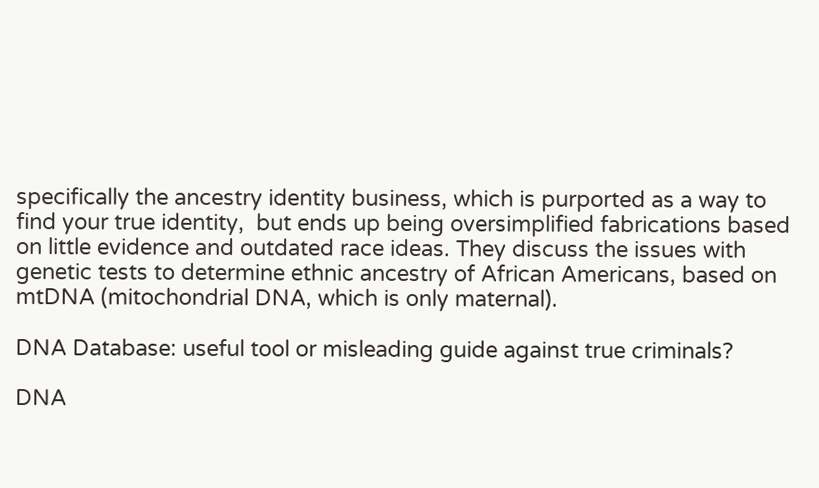specifically the ancestry identity business, which is purported as a way to find your true identity,  but ends up being oversimplified fabrications based on little evidence and outdated race ideas. They discuss the issues with genetic tests to determine ethnic ancestry of African Americans, based on mtDNA (mitochondrial DNA, which is only maternal).

DNA Database: useful tool or misleading guide against true criminals?

DNA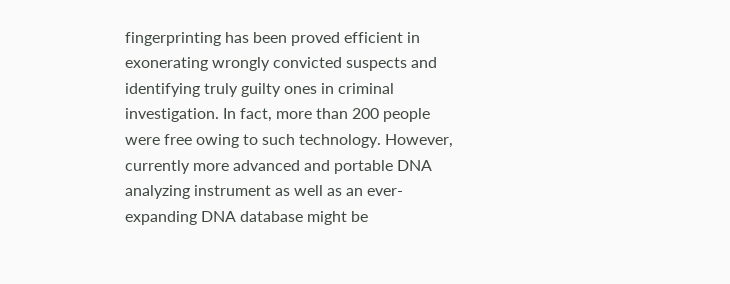fingerprinting has been proved efficient in exonerating wrongly convicted suspects and identifying truly guilty ones in criminal investigation. In fact, more than 200 people were free owing to such technology. However, currently more advanced and portable DNA analyzing instrument as well as an ever-expanding DNA database might be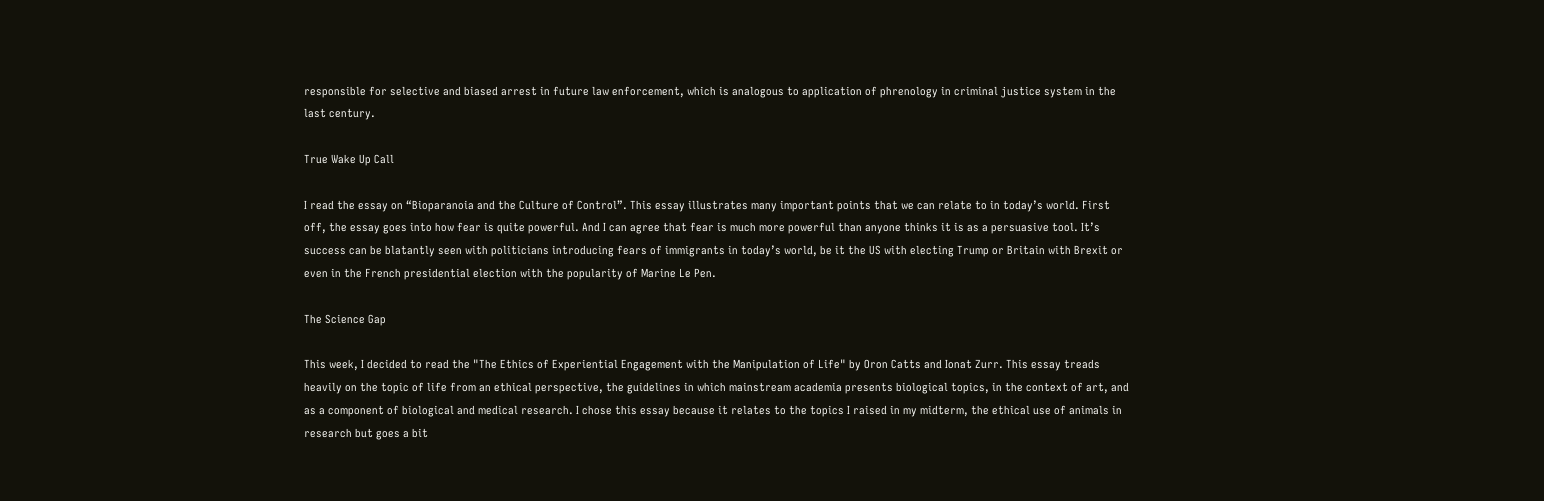responsible for selective and biased arrest in future law enforcement, which is analogous to application of phrenology in criminal justice system in the last century.

True Wake Up Call

I read the essay on “Bioparanoia and the Culture of Control”. This essay illustrates many important points that we can relate to in today’s world. First off, the essay goes into how fear is quite powerful. And I can agree that fear is much more powerful than anyone thinks it is as a persuasive tool. It’s success can be blatantly seen with politicians introducing fears of immigrants in today’s world, be it the US with electing Trump or Britain with Brexit or even in the French presidential election with the popularity of Marine Le Pen.

The Science Gap

This week, I decided to read the "The Ethics of Experiential Engagement with the Manipulation of Life" by Oron Catts and Ionat Zurr. This essay treads heavily on the topic of life from an ethical perspective, the guidelines in which mainstream academia presents biological topics, in the context of art, and as a component of biological and medical research. I chose this essay because it relates to the topics I raised in my midterm, the ethical use of animals in research but goes a bit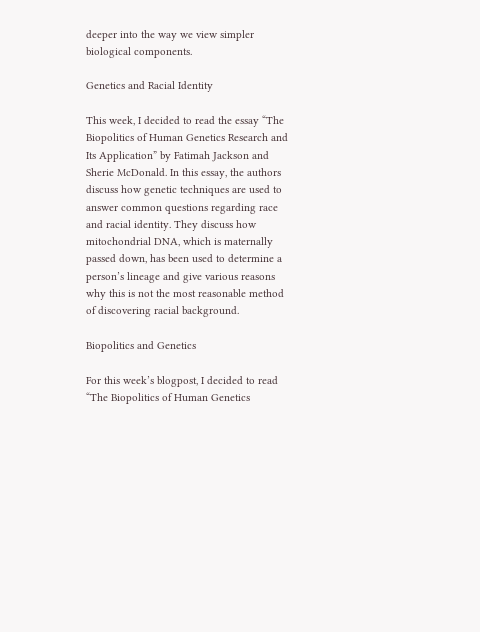deeper into the way we view simpler biological components.

Genetics and Racial Identity

This week, I decided to read the essay “The Biopolitics of Human Genetics Research and Its Application” by Fatimah Jackson and Sherie McDonald. In this essay, the authors discuss how genetic techniques are used to answer common questions regarding race and racial identity. They discuss how mitochondrial DNA, which is maternally passed down, has been used to determine a person’s lineage and give various reasons why this is not the most reasonable method of discovering racial background.

Biopolitics and Genetics

For this week’s blogpost, I decided to read “The Biopolitics of Human Genetics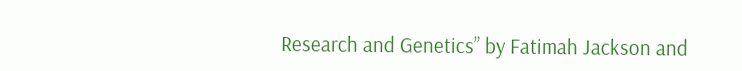Research and Genetics” by Fatimah Jackson and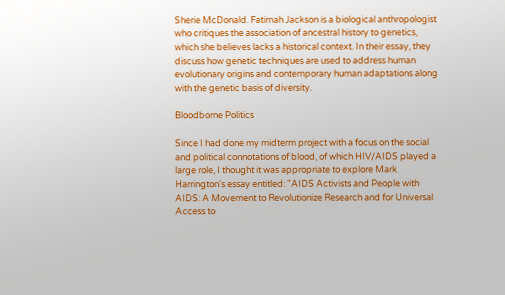Sherie McDonald. Fatimah Jackson is a biological anthropologist who critiques the association of ancestral history to genetics, which she believes lacks a historical context. In their essay, they discuss how genetic techniques are used to address human evolutionary origins and contemporary human adaptations along with the genetic basis of diversity.

Bloodborne Politics

Since I had done my midterm project with a focus on the social and political connotations of blood, of which HIV/AIDS played a large role, I thought it was appropriate to explore Mark Harrington's essay entitled: "AIDS Activists and People with AIDS: A Movement to Revolutionize Research and for Universal Access to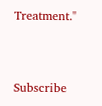Treatment."


Subscribe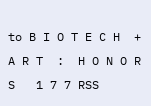to B I O T E C H  +  A R T  :  H O N O R S   1 7 7 RSS